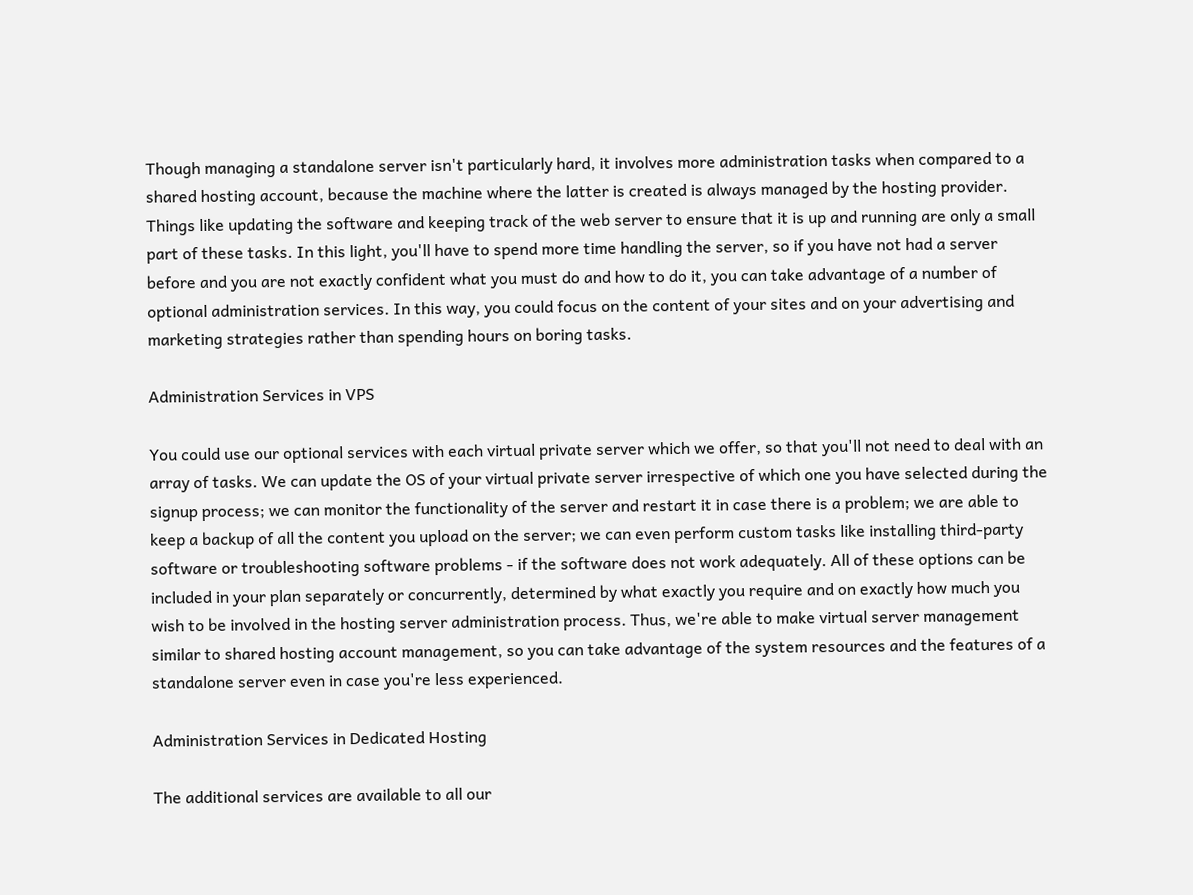Though managing a standalone server isn't particularly hard, it involves more administration tasks when compared to a shared hosting account, because the machine where the latter is created is always managed by the hosting provider. Things like updating the software and keeping track of the web server to ensure that it is up and running are only a small part of these tasks. In this light, you'll have to spend more time handling the server, so if you have not had a server before and you are not exactly confident what you must do and how to do it, you can take advantage of a number of optional administration services. In this way, you could focus on the content of your sites and on your advertising and marketing strategies rather than spending hours on boring tasks.

Administration Services in VPS

You could use our optional services with each virtual private server which we offer, so that you'll not need to deal with an array of tasks. We can update the OS of your virtual private server irrespective of which one you have selected during the signup process; we can monitor the functionality of the server and restart it in case there is a problem; we are able to keep a backup of all the content you upload on the server; we can even perform custom tasks like installing third-party software or troubleshooting software problems - if the software does not work adequately. All of these options can be included in your plan separately or concurrently, determined by what exactly you require and on exactly how much you wish to be involved in the hosting server administration process. Thus, we're able to make virtual server management similar to shared hosting account management, so you can take advantage of the system resources and the features of a standalone server even in case you're less experienced.

Administration Services in Dedicated Hosting

The additional services are available to all our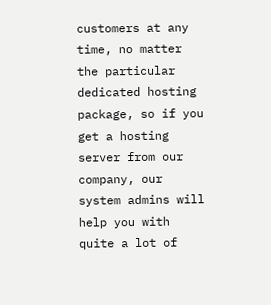customers at any time, no matter the particular dedicated hosting package, so if you get a hosting server from our company, our system admins will help you with quite a lot of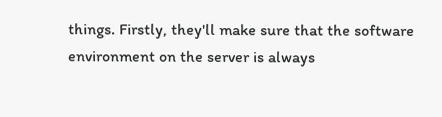things. Firstly, they'll make sure that the software environment on the server is always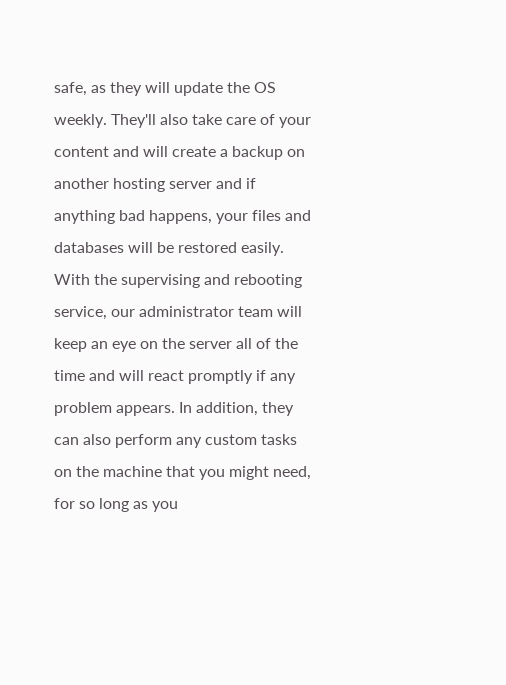safe, as they will update the OS weekly. They'll also take care of your content and will create a backup on another hosting server and if anything bad happens, your files and databases will be restored easily. With the supervising and rebooting service, our administrator team will keep an eye on the server all of the time and will react promptly if any problem appears. In addition, they can also perform any custom tasks on the machine that you might need, for so long as you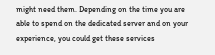might need them. Depending on the time you are able to spend on the dedicated server and on your experience, you could get these services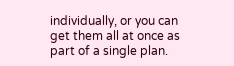individually, or you can get them all at once as part of a single plan.